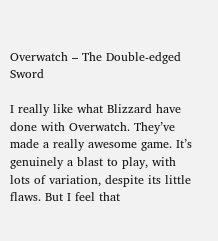Overwatch – The Double-edged Sword

I really like what Blizzard have done with Overwatch. They’ve made a really awesome game. It’s genuinely a blast to play, with lots of variation, despite its little flaws. But I feel that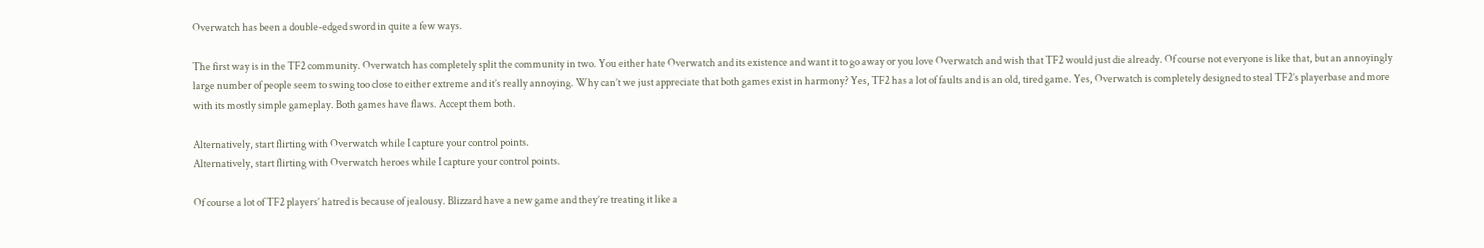Overwatch has been a double-edged sword in quite a few ways.

The first way is in the TF2 community. Overwatch has completely split the community in two. You either hate Overwatch and its existence and want it to go away or you love Overwatch and wish that TF2 would just die already. Of course not everyone is like that, but an annoyingly large number of people seem to swing too close to either extreme and it’s really annoying. Why can’t we just appreciate that both games exist in harmony? Yes, TF2 has a lot of faults and is an old, tired game. Yes, Overwatch is completely designed to steal TF2’s playerbase and more with its mostly simple gameplay. Both games have flaws. Accept them both.

Alternatively, start flirting with Overwatch while I capture your control points.
Alternatively, start flirting with Overwatch heroes while I capture your control points.

Of course a lot of TF2 players’ hatred is because of jealousy. Blizzard have a new game and they’re treating it like a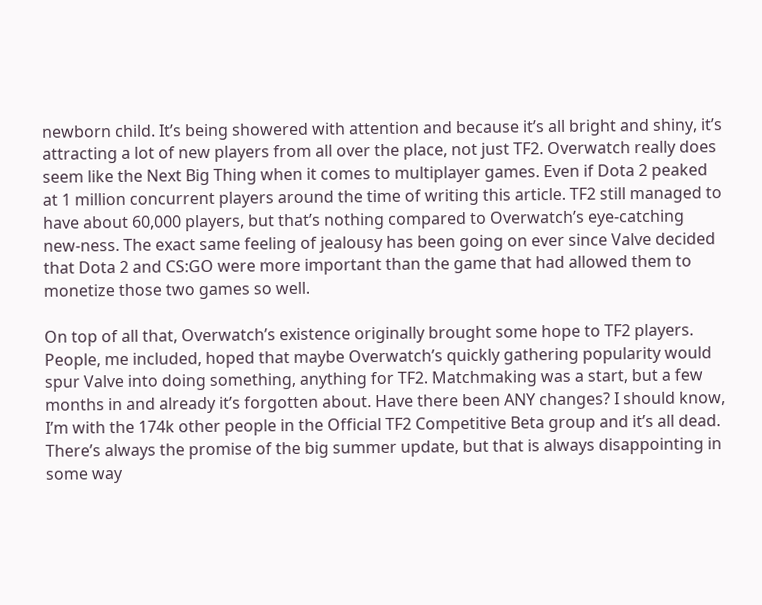newborn child. It’s being showered with attention and because it’s all bright and shiny, it’s attracting a lot of new players from all over the place, not just TF2. Overwatch really does seem like the Next Big Thing when it comes to multiplayer games. Even if Dota 2 peaked at 1 million concurrent players around the time of writing this article. TF2 still managed to have about 60,000 players, but that’s nothing compared to Overwatch’s eye-catching new-ness. The exact same feeling of jealousy has been going on ever since Valve decided that Dota 2 and CS:GO were more important than the game that had allowed them to monetize those two games so well.

On top of all that, Overwatch’s existence originally brought some hope to TF2 players. People, me included, hoped that maybe Overwatch’s quickly gathering popularity would spur Valve into doing something, anything for TF2. Matchmaking was a start, but a few months in and already it’s forgotten about. Have there been ANY changes? I should know, I’m with the 174k other people in the Official TF2 Competitive Beta group and it’s all dead. There’s always the promise of the big summer update, but that is always disappointing in some way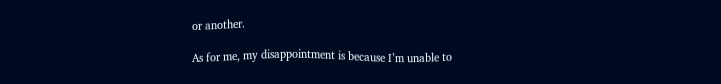or another.

As for me, my disappointment is because I’m unable to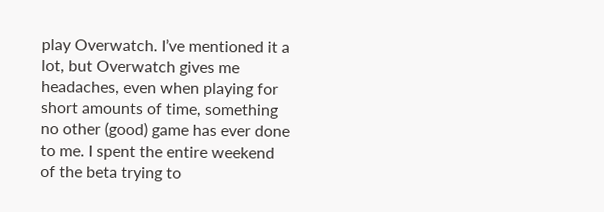play Overwatch. I’ve mentioned it a lot, but Overwatch gives me headaches, even when playing for short amounts of time, something no other (good) game has ever done to me. I spent the entire weekend of the beta trying to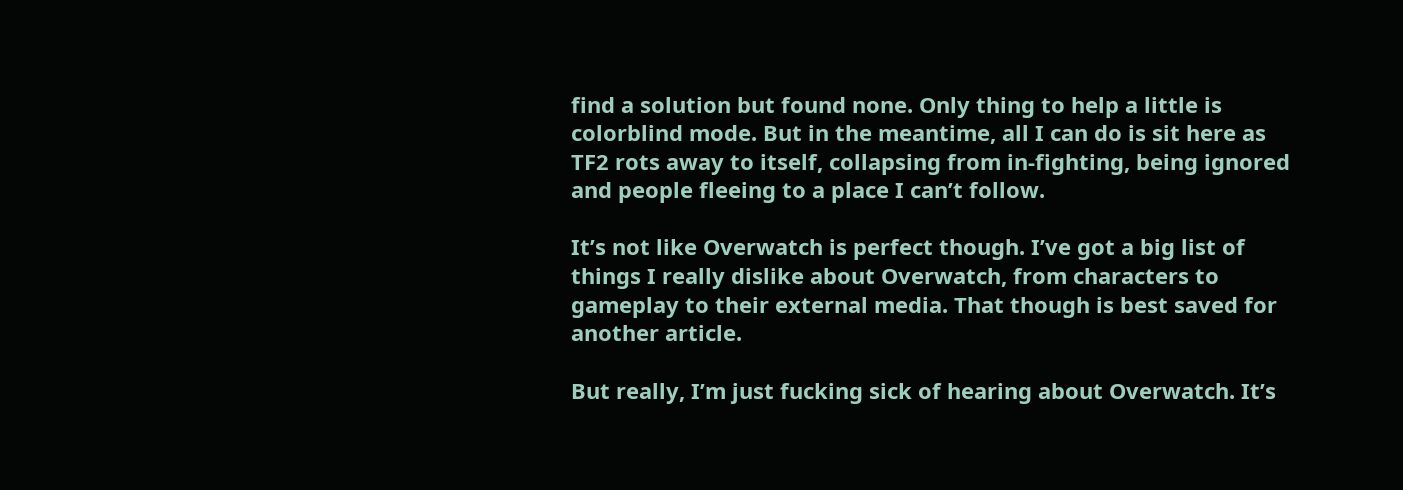find a solution but found none. Only thing to help a little is colorblind mode. But in the meantime, all I can do is sit here as TF2 rots away to itself, collapsing from in-fighting, being ignored and people fleeing to a place I can’t follow.

It’s not like Overwatch is perfect though. I’ve got a big list of things I really dislike about Overwatch, from characters to gameplay to their external media. That though is best saved for another article.

But really, I’m just fucking sick of hearing about Overwatch. It’s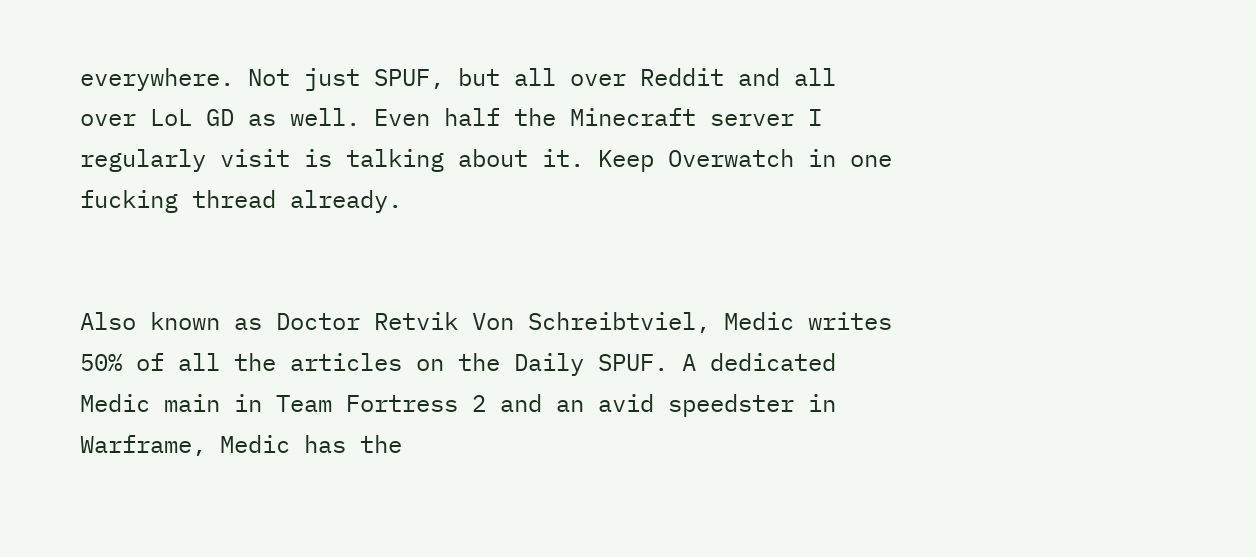everywhere. Not just SPUF, but all over Reddit and all over LoL GD as well. Even half the Minecraft server I regularly visit is talking about it. Keep Overwatch in one fucking thread already.


Also known as Doctor Retvik Von Schreibtviel, Medic writes 50% of all the articles on the Daily SPUF. A dedicated Medic main in Team Fortress 2 and an avid speedster in Warframe, Medic has the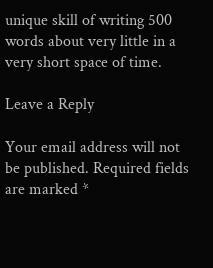unique skill of writing 500 words about very little in a very short space of time.

Leave a Reply

Your email address will not be published. Required fields are marked *